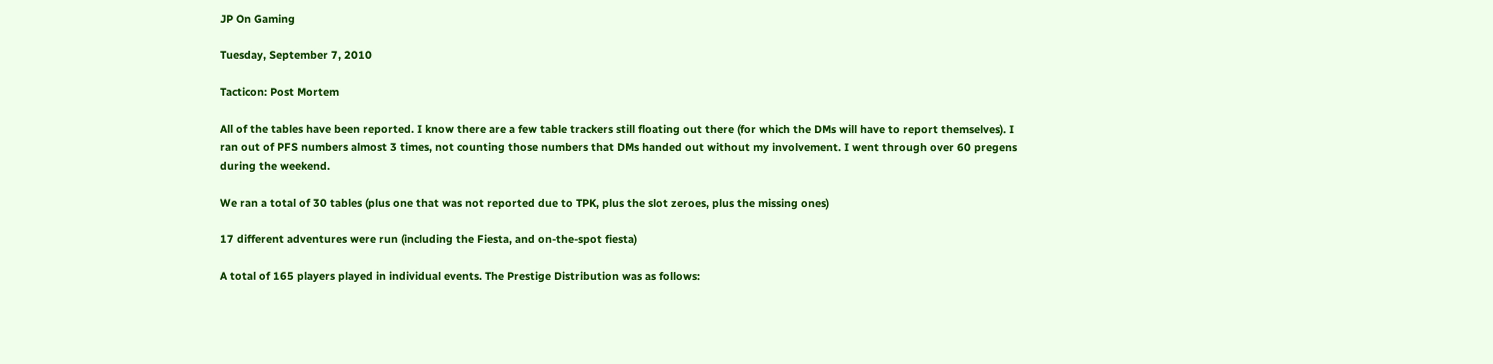JP On Gaming

Tuesday, September 7, 2010

Tacticon: Post Mortem

All of the tables have been reported. I know there are a few table trackers still floating out there (for which the DMs will have to report themselves). I ran out of PFS numbers almost 3 times, not counting those numbers that DMs handed out without my involvement. I went through over 60 pregens during the weekend.

We ran a total of 30 tables (plus one that was not reported due to TPK, plus the slot zeroes, plus the missing ones)

17 different adventures were run (including the Fiesta, and on-the-spot fiesta)

A total of 165 players played in individual events. The Prestige Distribution was as follows: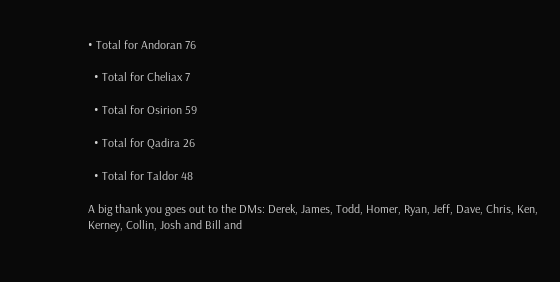• Total for Andoran 76

  • Total for Cheliax 7

  • Total for Osirion 59

  • Total for Qadira 26

  • Total for Taldor 48

A big thank you goes out to the DMs: Derek, James, Todd, Homer, Ryan, Jeff, Dave, Chris, Ken, Kerney, Collin, Josh and Bill and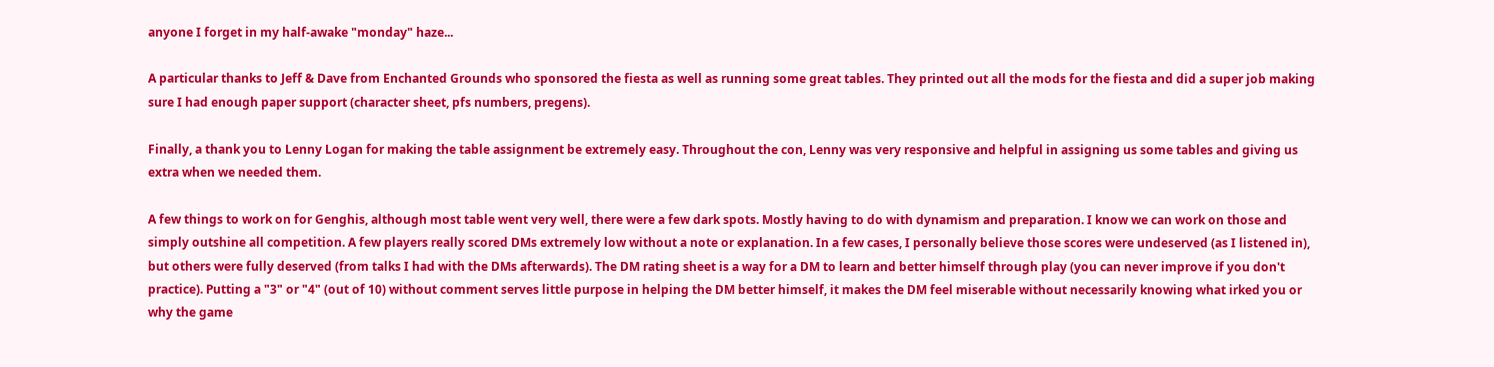anyone I forget in my half-awake "monday" haze...

A particular thanks to Jeff & Dave from Enchanted Grounds who sponsored the fiesta as well as running some great tables. They printed out all the mods for the fiesta and did a super job making sure I had enough paper support (character sheet, pfs numbers, pregens).

Finally, a thank you to Lenny Logan for making the table assignment be extremely easy. Throughout the con, Lenny was very responsive and helpful in assigning us some tables and giving us extra when we needed them.

A few things to work on for Genghis, although most table went very well, there were a few dark spots. Mostly having to do with dynamism and preparation. I know we can work on those and simply outshine all competition. A few players really scored DMs extremely low without a note or explanation. In a few cases, I personally believe those scores were undeserved (as I listened in), but others were fully deserved (from talks I had with the DMs afterwards). The DM rating sheet is a way for a DM to learn and better himself through play (you can never improve if you don't practice). Putting a "3" or "4" (out of 10) without comment serves little purpose in helping the DM better himself, it makes the DM feel miserable without necessarily knowing what irked you or why the game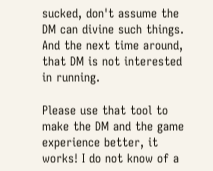sucked, don't assume the DM can divine such things. And the next time around, that DM is not interested in running.

Please use that tool to make the DM and the game experience better, it works! I do not know of a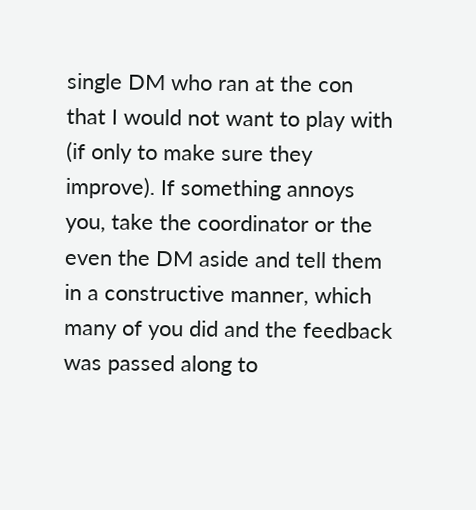single DM who ran at the con that I would not want to play with (if only to make sure they improve). If something annoys you, take the coordinator or the even the DM aside and tell them in a constructive manner, which many of you did and the feedback was passed along to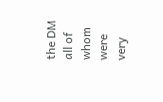the DM all of whom were very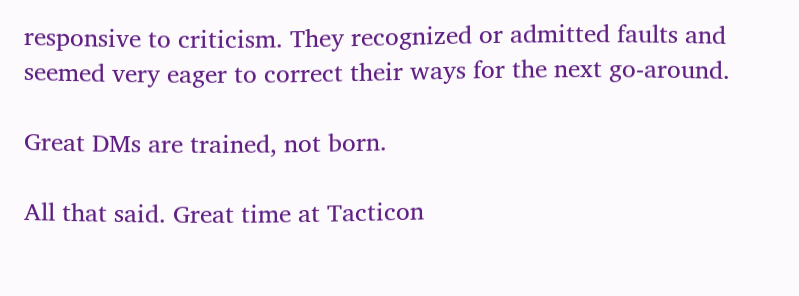responsive to criticism. They recognized or admitted faults and seemed very eager to correct their ways for the next go-around.

Great DMs are trained, not born.

All that said. Great time at Tacticon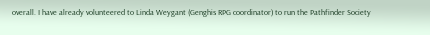overall. I have already volunteered to Linda Weygant (Genghis RPG coordinator) to run the Pathfinder Society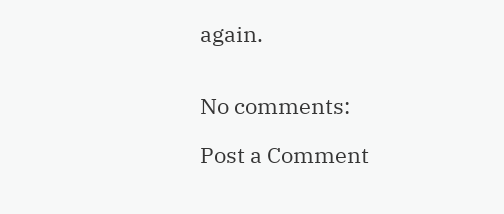again.


No comments:

Post a Comment